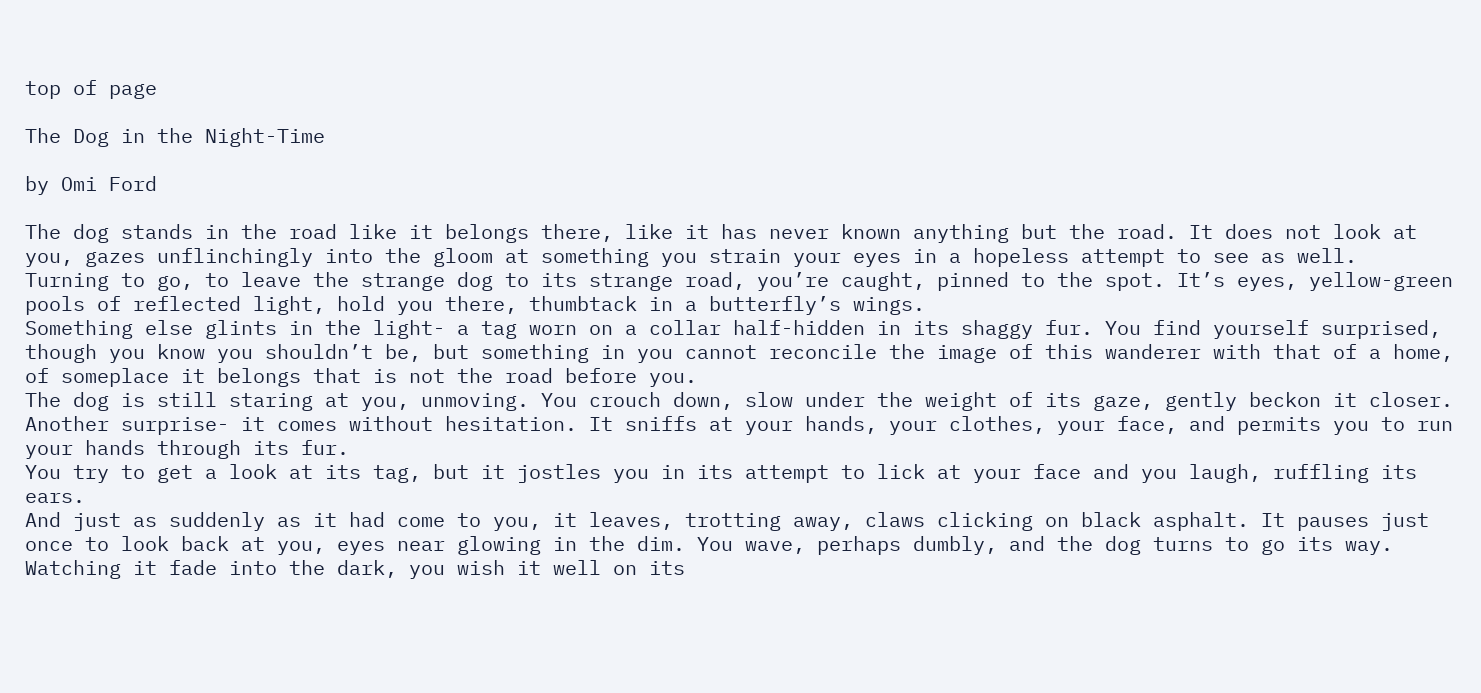top of page

The Dog in the Night-Time

by Omi Ford

The dog stands in the road like it belongs there, like it has never known anything but the road. It does not look at you, gazes unflinchingly into the gloom at something you strain your eyes in a hopeless attempt to see as well.
Turning to go, to leave the strange dog to its strange road, you’re caught, pinned to the spot. It’s eyes, yellow-green pools of reflected light, hold you there, thumbtack in a butterfly’s wings.
Something else glints in the light- a tag worn on a collar half-hidden in its shaggy fur. You find yourself surprised, though you know you shouldn’t be, but something in you cannot reconcile the image of this wanderer with that of a home, of someplace it belongs that is not the road before you.
The dog is still staring at you, unmoving. You crouch down, slow under the weight of its gaze, gently beckon it closer. Another surprise- it comes without hesitation. It sniffs at your hands, your clothes, your face, and permits you to run your hands through its fur.
You try to get a look at its tag, but it jostles you in its attempt to lick at your face and you laugh, ruffling its ears.
And just as suddenly as it had come to you, it leaves, trotting away, claws clicking on black asphalt. It pauses just once to look back at you, eyes near glowing in the dim. You wave, perhaps dumbly, and the dog turns to go its way. Watching it fade into the dark, you wish it well on its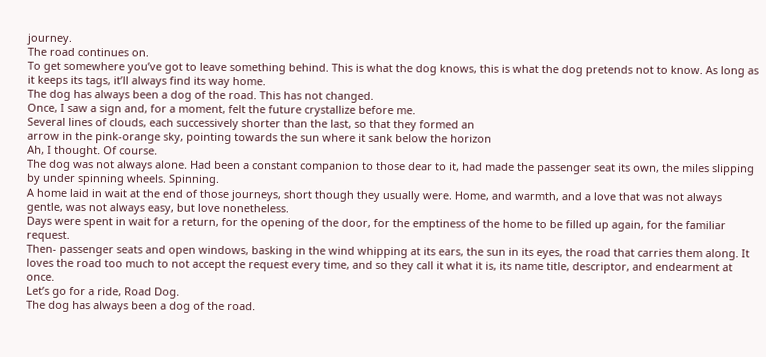journey.
The road continues on.
To get somewhere you’ve got to leave something behind. This is what the dog knows, this is what the dog pretends not to know. As long as it keeps its tags, it’ll always find its way home.
The dog has always been a dog of the road. This has not changed.
Once, I saw a sign and, for a moment, felt the future crystallize before me.
Several lines of clouds, each successively shorter than the last, so that they formed an
arrow in the pink-orange sky, pointing towards the sun where it sank below the horizon
Ah, I thought. Of course.
The dog was not always alone. Had been a constant companion to those dear to it, had made the passenger seat its own, the miles slipping by under spinning wheels. Spinning.
A home laid in wait at the end of those journeys, short though they usually were. Home, and warmth, and a love that was not always gentle, was not always easy, but love nonetheless.
Days were spent in wait for a return, for the opening of the door, for the emptiness of the home to be filled up again, for the familiar request.
Then- passenger seats and open windows, basking in the wind whipping at its ears, the sun in its eyes, the road that carries them along. It loves the road too much to not accept the request every time, and so they call it what it is, its name title, descriptor, and endearment at once.
Let’s go for a ride, Road Dog.
The dog has always been a dog of the road.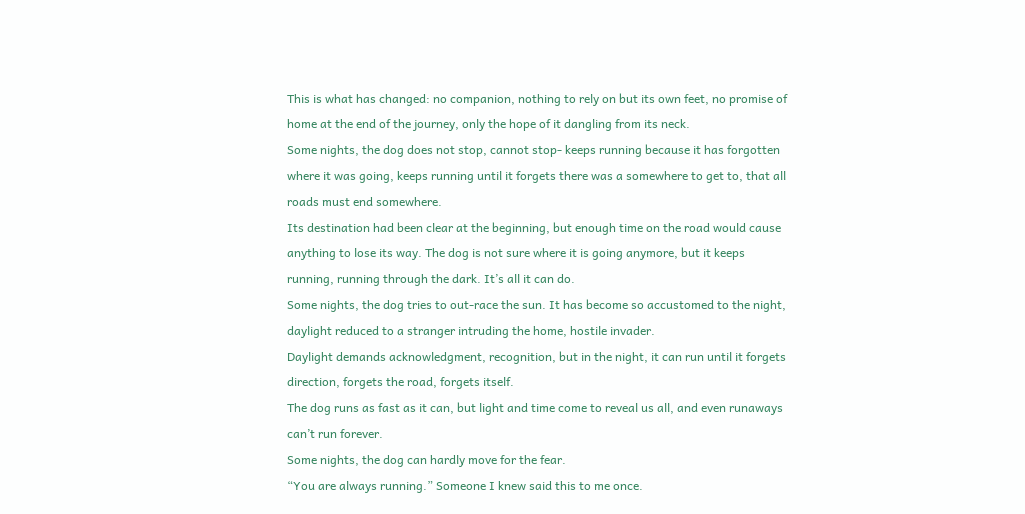This is what has changed: no companion, nothing to rely on but its own feet, no promise of home at the end of the journey, only the hope of it dangling from its neck.
Some nights, the dog does not stop, cannot stop- keeps running because it has forgotten where it was going, keeps running until it forgets there was a somewhere to get to, that all roads must end somewhere.
Its destination had been clear at the beginning, but enough time on the road would cause anything to lose its way. The dog is not sure where it is going anymore, but it keeps running, running through the dark. It’s all it can do.
Some nights, the dog tries to out-race the sun. It has become so accustomed to the night, daylight reduced to a stranger intruding the home, hostile invader.
Daylight demands acknowledgment, recognition, but in the night, it can run until it forgets direction, forgets the road, forgets itself.
The dog runs as fast as it can, but light and time come to reveal us all, and even runaways can’t run forever.
Some nights, the dog can hardly move for the fear.
“You are always running.” Someone I knew said this to me once.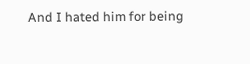And I hated him for being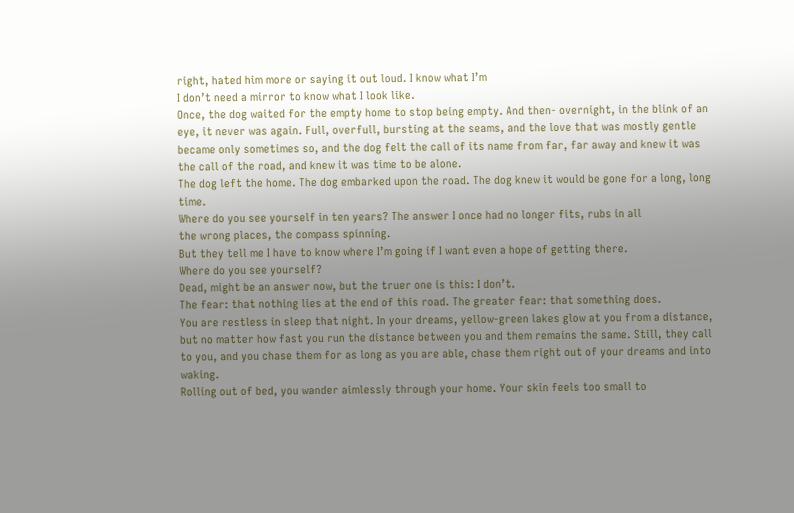right, hated him more or saying it out loud. I know what I’m
I don’t need a mirror to know what I look like.
Once, the dog waited for the empty home to stop being empty. And then- overnight, in the blink of an eye, it never was again. Full, overfull, bursting at the seams, and the love that was mostly gentle became only sometimes so, and the dog felt the call of its name from far, far away and knew it was the call of the road, and knew it was time to be alone.
The dog left the home. The dog embarked upon the road. The dog knew it would be gone for a long, long time.
Where do you see yourself in ten years? The answer I once had no longer fits, rubs in all
the wrong places, the compass spinning.
But they tell me I have to know where I’m going if I want even a hope of getting there.
Where do you see yourself?
Dead, might be an answer now, but the truer one is this: I don’t.
The fear: that nothing lies at the end of this road. The greater fear: that something does.
You are restless in sleep that night. In your dreams, yellow-green lakes glow at you from a distance, but no matter how fast you run the distance between you and them remains the same. Still, they call to you, and you chase them for as long as you are able, chase them right out of your dreams and into waking.
Rolling out of bed, you wander aimlessly through your home. Your skin feels too small to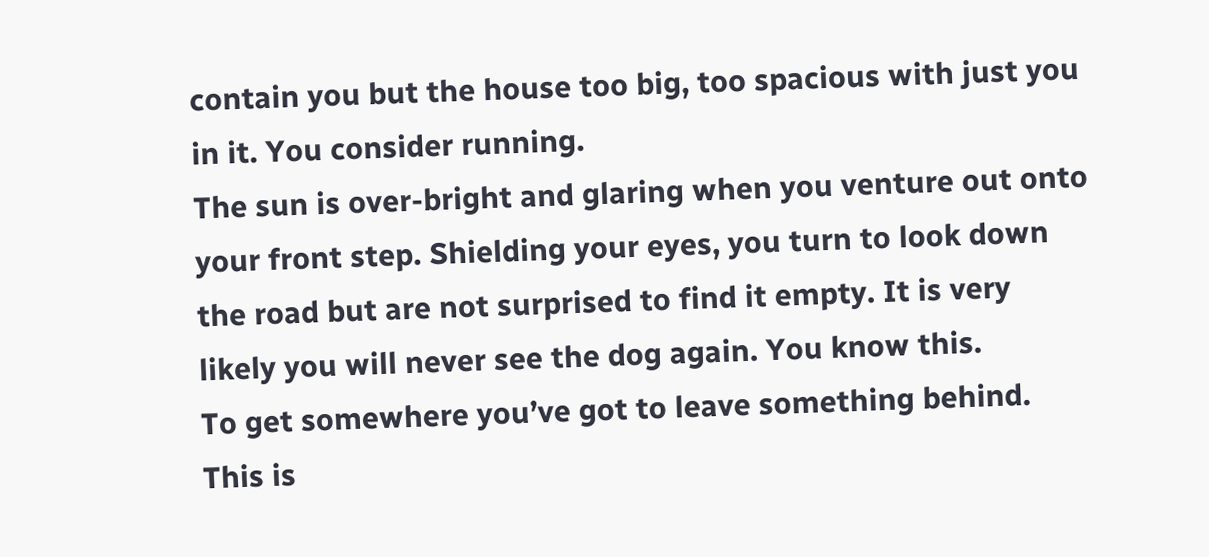contain you but the house too big, too spacious with just you in it. You consider running.
The sun is over-bright and glaring when you venture out onto your front step. Shielding your eyes, you turn to look down the road but are not surprised to find it empty. It is very likely you will never see the dog again. You know this.
To get somewhere you’ve got to leave something behind. This is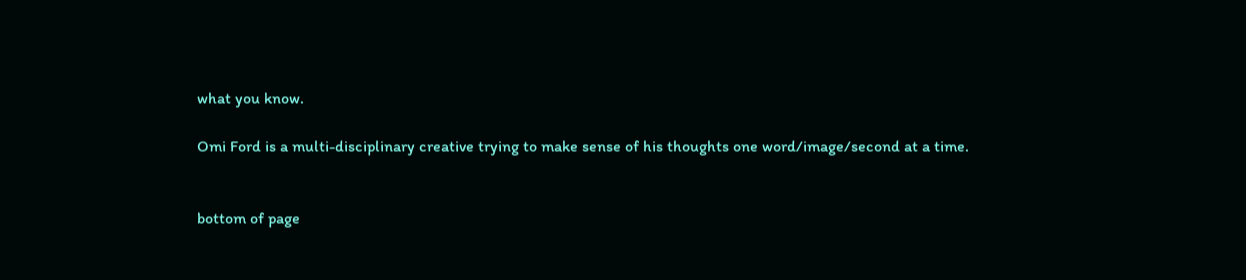what you know.

Omi Ford is a multi-disciplinary creative trying to make sense of his thoughts one word/image/second at a time.


bottom of page